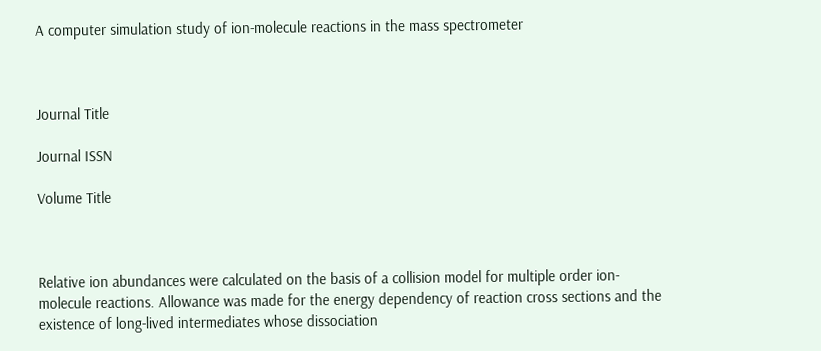A computer simulation study of ion-molecule reactions in the mass spectrometer



Journal Title

Journal ISSN

Volume Title



Relative ion abundances were calculated on the basis of a collision model for multiple order ion-molecule reactions. Allowance was made for the energy dependency of reaction cross sections and the existence of long-lived intermediates whose dissociation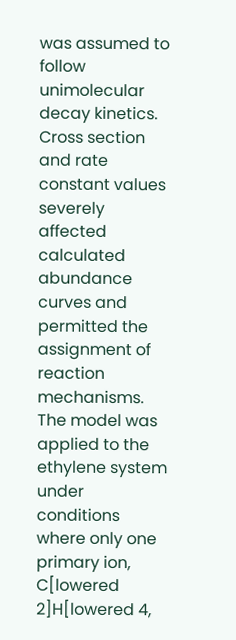was assumed to follow unimolecular decay kinetics. Cross section and rate constant values severely affected calculated abundance curves and permitted the assignment of reaction mechanisms. The model was applied to the ethylene system under conditions where only one primary ion, C[lowered 2]H[lowered 4,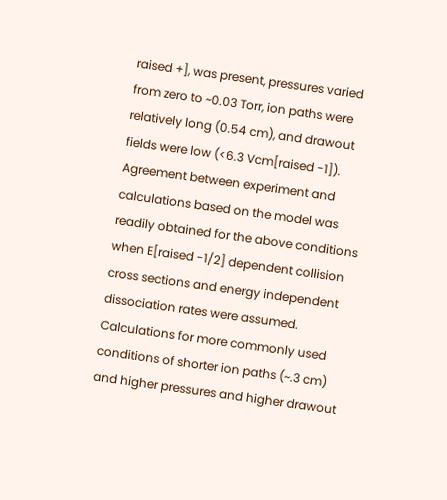raised +], was present, pressures varied from zero to ~0.03 Torr, ion paths were relatively long (0.54 cm), and drawout fields were low (<6.3 Vcm[raised -1]). Agreement between experiment and calculations based on the model was readily obtained for the above conditions when E[raised -1/2] dependent collision cross sections and energy independent dissociation rates were assumed. Calculations for more commonly used conditions of shorter ion paths (~.3 cm) and higher pressures and higher drawout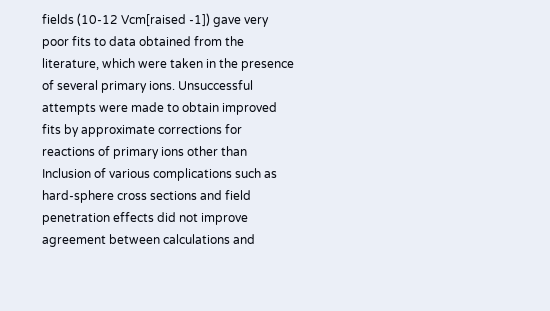fields (10-12 Vcm[raised -1]) gave very poor fits to data obtained from the literature, which were taken in the presence of several primary ions. Unsuccessful attempts were made to obtain improved fits by approximate corrections for reactions of primary ions other than Inclusion of various complications such as hard-sphere cross sections and field penetration effects did not improve agreement between calculations and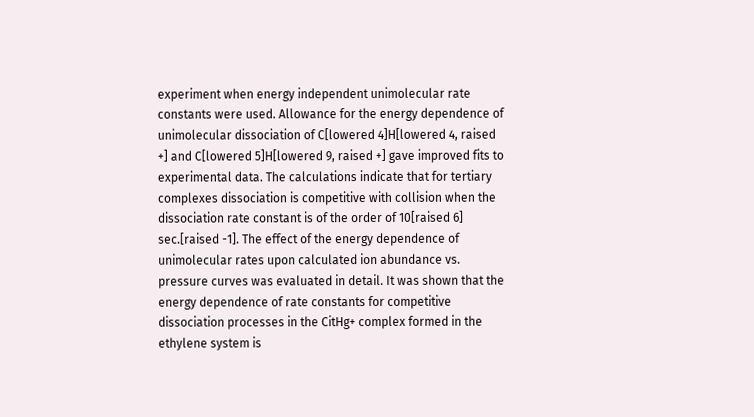experiment when energy independent unimolecular rate constants were used. Allowance for the energy dependence of unimolecular dissociation of C[lowered 4]H[lowered 4, raised +] and C[lowered 5]H[lowered 9, raised +] gave improved fits to experimental data. The calculations indicate that for tertiary complexes dissociation is competitive with collision when the dissociation rate constant is of the order of 10[raised 6] sec.[raised -1]. The effect of the energy dependence of unimolecular rates upon calculated ion abundance vs. pressure curves was evaluated in detail. It was shown that the energy dependence of rate constants for competitive dissociation processes in the CitHg+ complex formed in the ethylene system is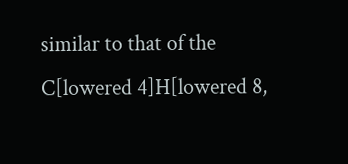similar to that of the C[lowered 4]H[lowered 8,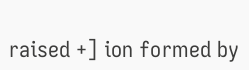raised +] ion formed by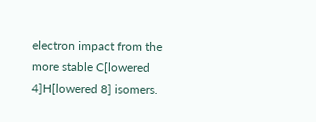electron impact from the more stable C[lowered 4]H[lowered 8] isomers.